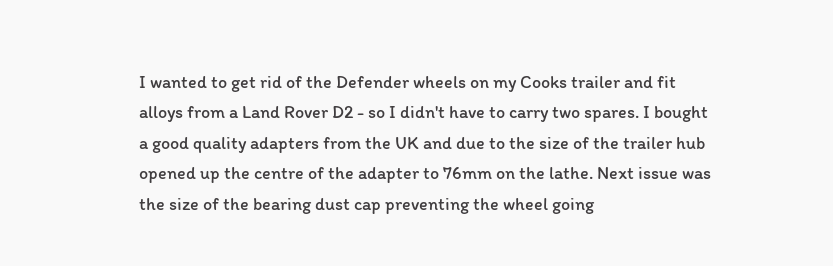I wanted to get rid of the Defender wheels on my Cooks trailer and fit alloys from a Land Rover D2 - so I didn't have to carry two spares. I bought a good quality adapters from the UK and due to the size of the trailer hub opened up the centre of the adapter to 76mm on the lathe. Next issue was the size of the bearing dust cap preventing the wheel going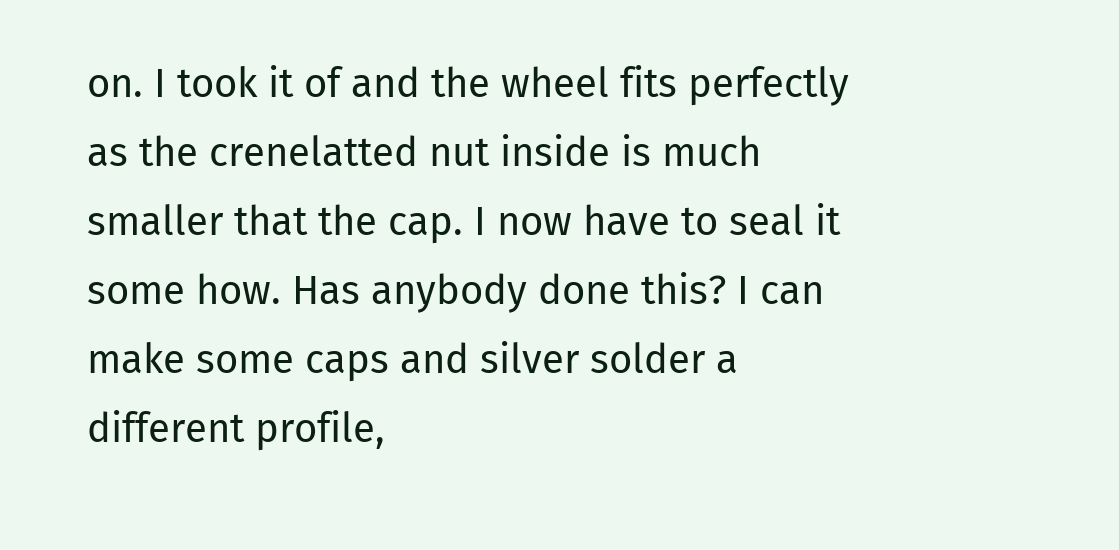on. I took it of and the wheel fits perfectly as the crenelatted nut inside is much smaller that the cap. I now have to seal it some how. Has anybody done this? I can make some caps and silver solder a different profile,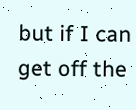but if I can get off the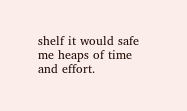shelf it would safe me heaps of time and effort.